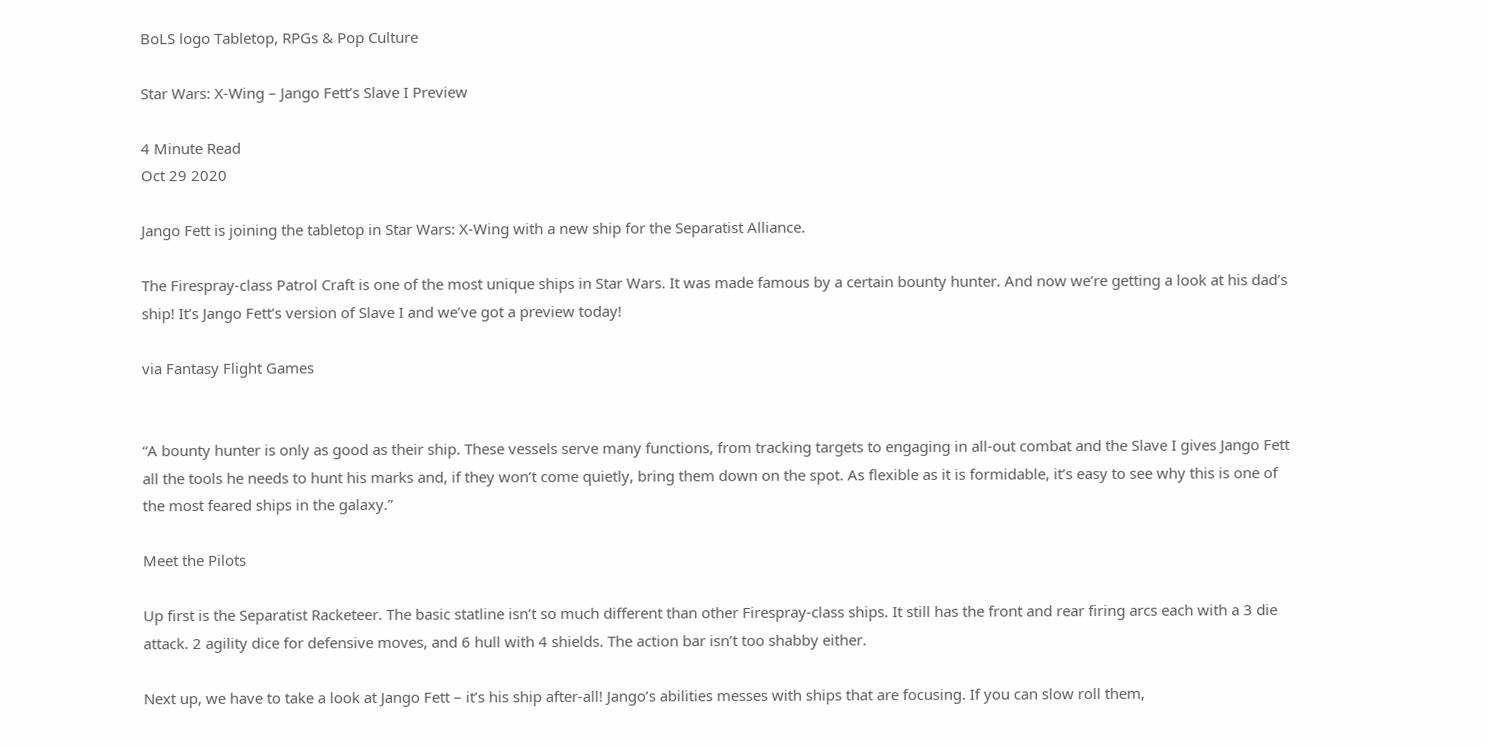BoLS logo Tabletop, RPGs & Pop Culture

Star Wars: X-Wing – Jango Fett’s Slave I Preview

4 Minute Read
Oct 29 2020

Jango Fett is joining the tabletop in Star Wars: X-Wing with a new ship for the Separatist Alliance.

The Firespray-class Patrol Craft is one of the most unique ships in Star Wars. It was made famous by a certain bounty hunter. And now we’re getting a look at his dad’s ship! It’s Jango Fett’s version of Slave I and we’ve got a preview today!

via Fantasy Flight Games


“A bounty hunter is only as good as their ship. These vessels serve many functions, from tracking targets to engaging in all-out combat and the Slave I gives Jango Fett all the tools he needs to hunt his marks and, if they won’t come quietly, bring them down on the spot. As flexible as it is formidable, it’s easy to see why this is one of the most feared ships in the galaxy.”

Meet the Pilots

Up first is the Separatist Racketeer. The basic statline isn’t so much different than other Firespray-class ships. It still has the front and rear firing arcs each with a 3 die attack. 2 agility dice for defensive moves, and 6 hull with 4 shields. The action bar isn’t too shabby either.

Next up, we have to take a look at Jango Fett – it’s his ship after-all! Jango’s abilities messes with ships that are focusing. If you can slow roll them,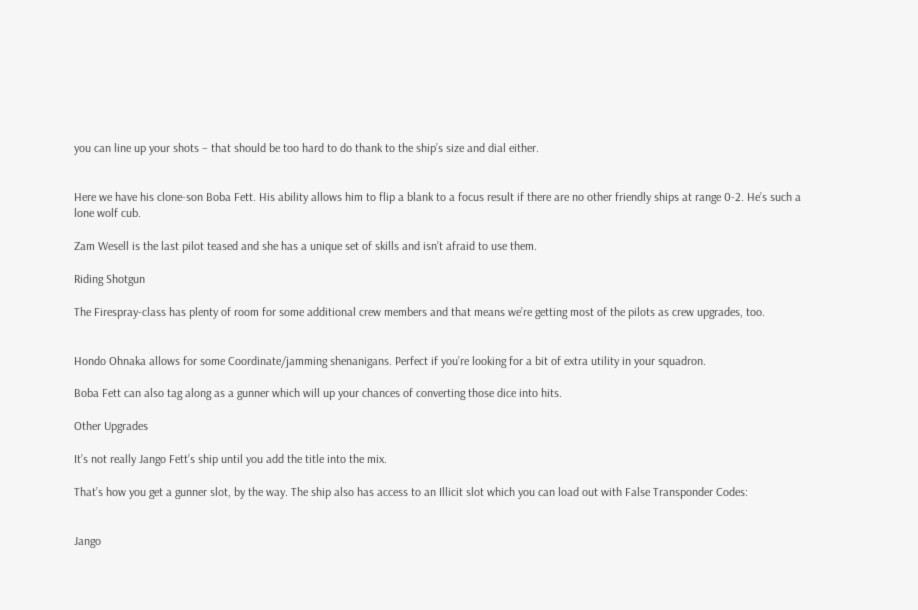you can line up your shots – that should be too hard to do thank to the ship’s size and dial either.


Here we have his clone-son Boba Fett. His ability allows him to flip a blank to a focus result if there are no other friendly ships at range 0-2. He’s such a lone wolf cub.

Zam Wesell is the last pilot teased and she has a unique set of skills and isn’t afraid to use them.

Riding Shotgun

The Firespray-class has plenty of room for some additional crew members and that means we’re getting most of the pilots as crew upgrades, too.


Hondo Ohnaka allows for some Coordinate/jamming shenanigans. Perfect if you’re looking for a bit of extra utility in your squadron.

Boba Fett can also tag along as a gunner which will up your chances of converting those dice into hits.

Other Upgrades

It’s not really Jango Fett’s ship until you add the title into the mix.

That’s how you get a gunner slot, by the way. The ship also has access to an Illicit slot which you can load out with False Transponder Codes:


Jango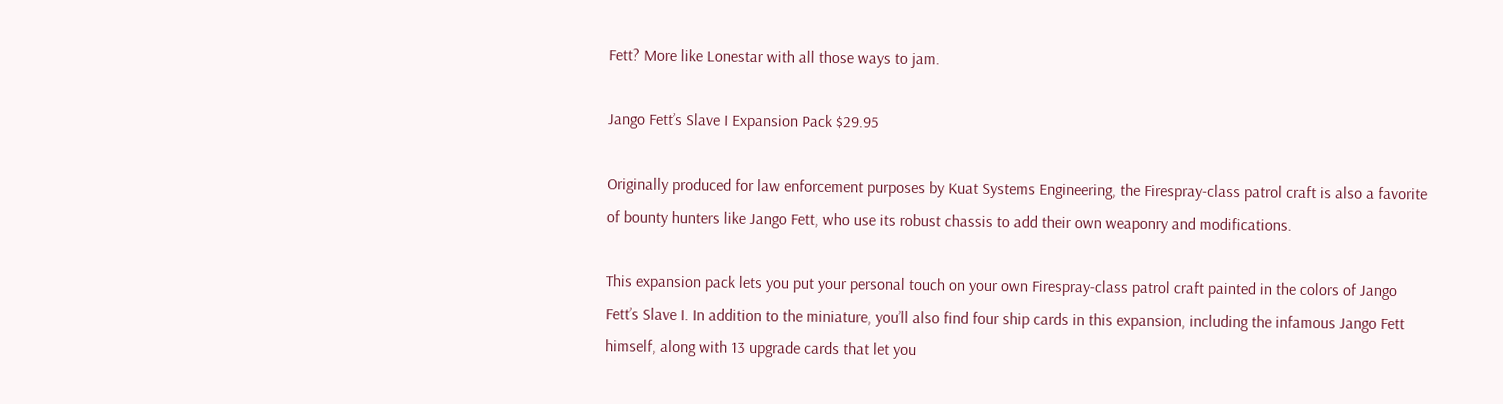Fett? More like Lonestar with all those ways to jam.

Jango Fett’s Slave I Expansion Pack $29.95

Originally produced for law enforcement purposes by Kuat Systems Engineering, the Firespray-class patrol craft is also a favorite of bounty hunters like Jango Fett, who use its robust chassis to add their own weaponry and modifications.

This expansion pack lets you put your personal touch on your own Firespray-class patrol craft painted in the colors of Jango Fett’s Slave I. In addition to the miniature, you’ll also find four ship cards in this expansion, including the infamous Jango Fett himself, along with 13 upgrade cards that let you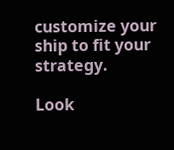customize your ship to fit your strategy.

Look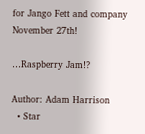for Jango Fett and company November 27th!

…Raspberry Jam!?

Author: Adam Harrison
  • Star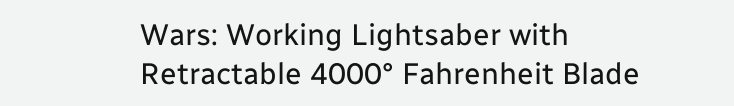Wars: Working Lightsaber with Retractable 4000° Fahrenheit Blade